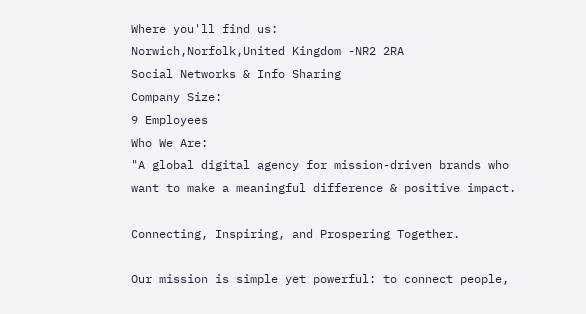Where you'll find us:
Norwich,Norfolk,United Kingdom -NR2 2RA
Social Networks & Info Sharing
Company Size:
9 Employees
Who We Are:
"A global digital agency for mission-driven brands who want to make a meaningful difference & positive impact.

Connecting, Inspiring, and Prospering Together.

Our mission is simple yet powerful: to connect people,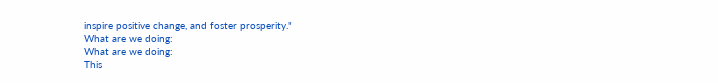inspire positive change, and foster prosperity."
What are we doing:
What are we doing:
This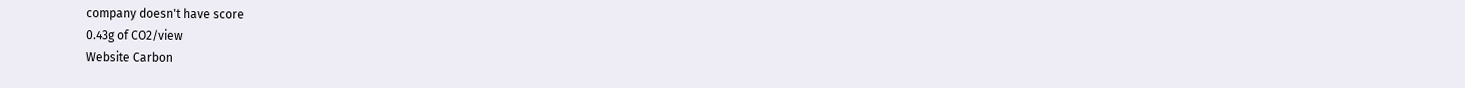company doesn't have score
0.43g of CO2/view
Website Carbon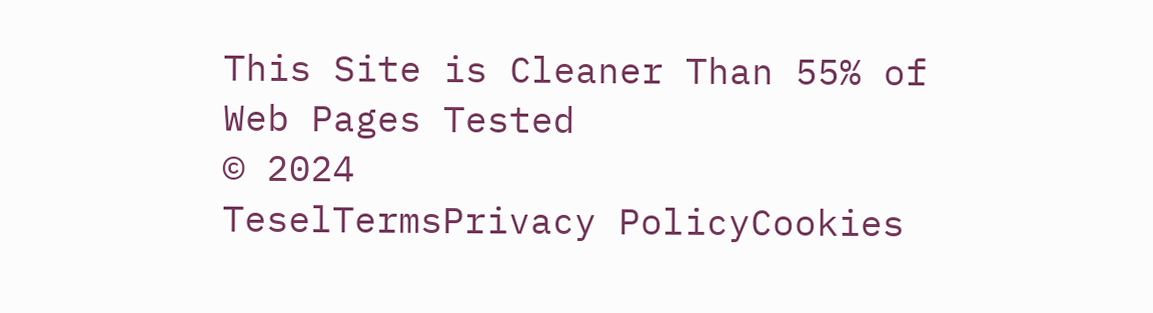This Site is Cleaner Than 55% of Web Pages Tested
© 2024
TeselTermsPrivacy PolicyCookies